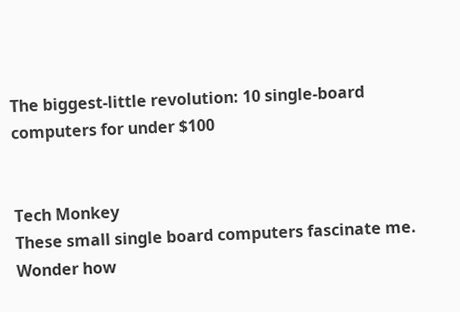The biggest-little revolution: 10 single-board computers for under $100


Tech Monkey
These small single board computers fascinate me. Wonder how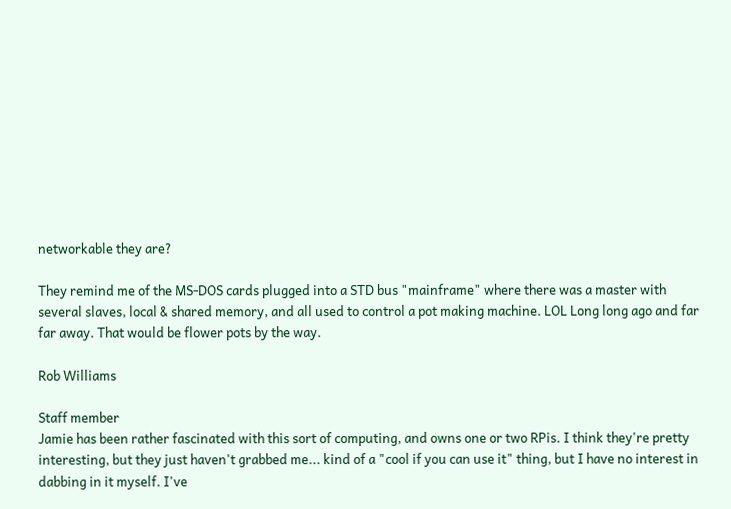networkable they are?

They remind me of the MS-DOS cards plugged into a STD bus "mainframe" where there was a master with several slaves, local & shared memory, and all used to control a pot making machine. LOL Long long ago and far far away. That would be flower pots by the way.

Rob Williams

Staff member
Jamie has been rather fascinated with this sort of computing, and owns one or two RPis. I think they're pretty interesting, but they just haven't grabbed me... kind of a "cool if you can use it" thing, but I have no interest in dabbing in it myself. I've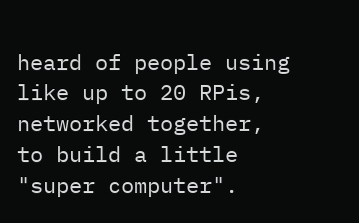heard of people using like up to 20 RPis, networked together, to build a little "super computer".